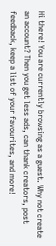Hi there! You are currently browsing as a guest. Why not create an account? Then you get less ads, can thank creators, post feedback, keep a list of your favourites, and more!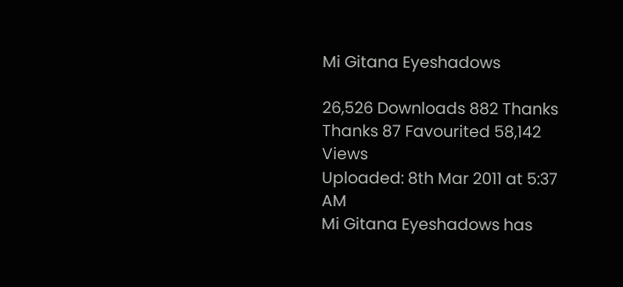Mi Gitana Eyeshadows

26,526 Downloads 882 Thanks  Thanks 87 Favourited 58,142 Views
Uploaded: 8th Mar 2011 at 5:37 AM
Mi Gitana Eyeshadows has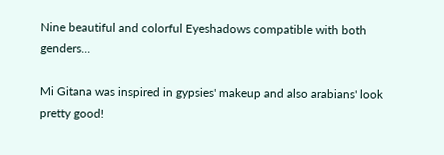Nine beautiful and colorful Eyeshadows compatible with both genders...

Mi Gitana was inspired in gypsies' makeup and also arabians' look pretty good!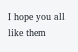I hope you all like them